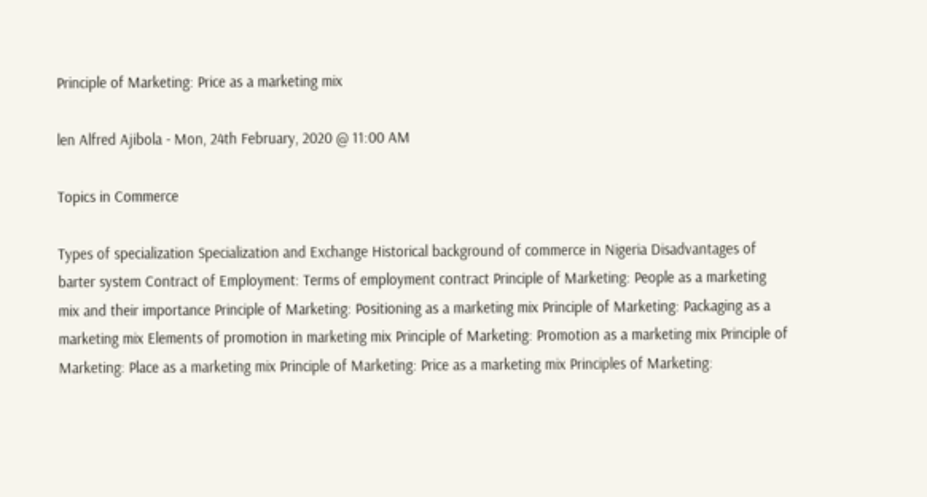Principle of Marketing: Price as a marketing mix

len Alfred Ajibola - Mon, 24th February, 2020 @ 11:00 AM

Topics in Commerce

Types of specialization Specialization and Exchange Historical background of commerce in Nigeria Disadvantages of barter system Contract of Employment: Terms of employment contract Principle of Marketing: People as a marketing mix and their importance Principle of Marketing: Positioning as a marketing mix Principle of Marketing: Packaging as a marketing mix Elements of promotion in marketing mix Principle of Marketing: Promotion as a marketing mix Principle of Marketing: Place as a marketing mix Principle of Marketing: Price as a marketing mix Principles of Marketing: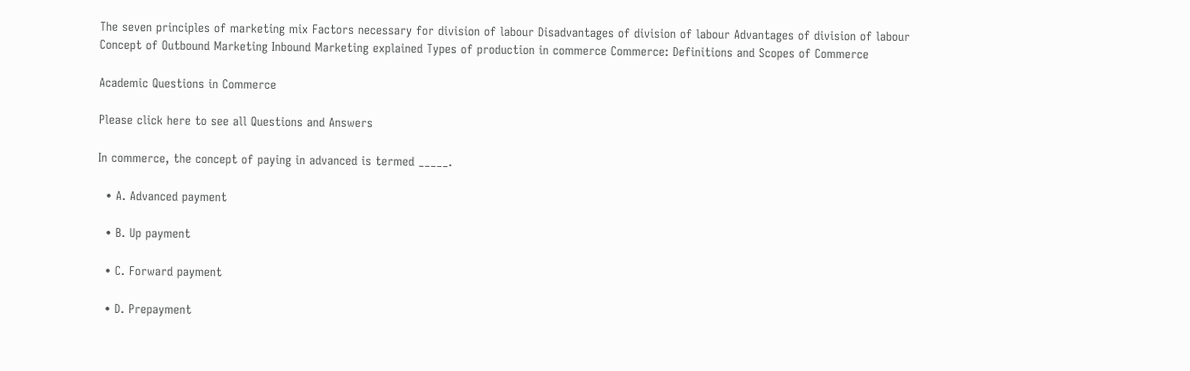The seven principles of marketing mix Factors necessary for division of labour Disadvantages of division of labour Advantages of division of labour Concept of Outbound Marketing Inbound Marketing explained Types of production in commerce Commerce: Definitions and Scopes of Commerce

Academic Questions in Commerce

Please click here to see all Questions and Answers

In commerce, the concept of paying in advanced is termed _____.

  • A. Advanced payment

  • B. Up payment

  • C. Forward payment

  • D. Prepayment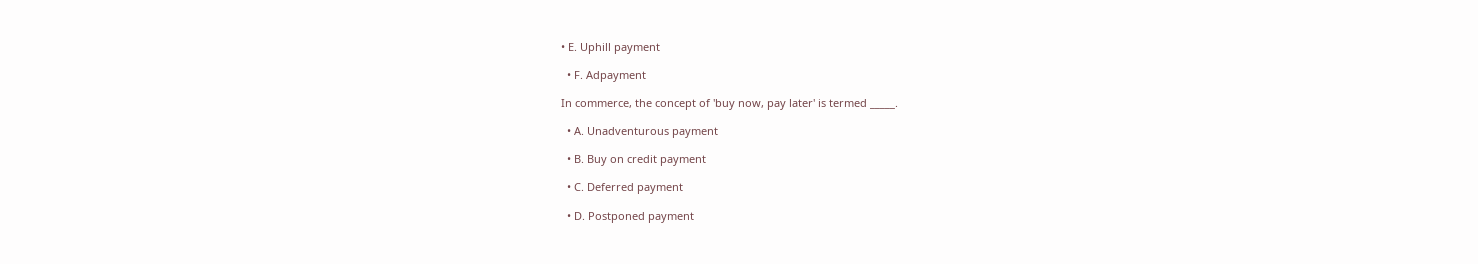• E. Uphill payment

  • F. Adpayment

In commerce, the concept of 'buy now, pay later' is termed _____.

  • A. Unadventurous payment

  • B. Buy on credit payment

  • C. Deferred payment

  • D. Postponed payment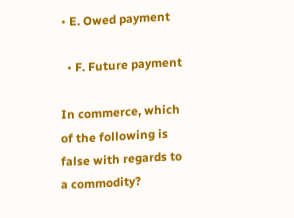• E. Owed payment

  • F. Future payment

In commerce, which of the following is false with regards to a commodity?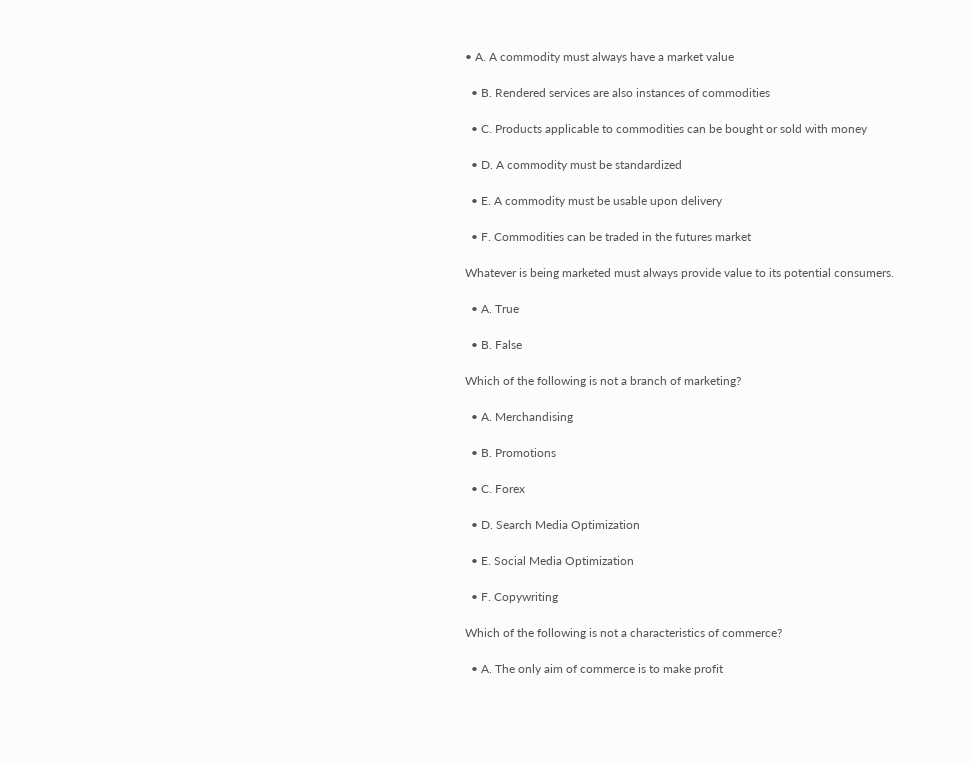• A. A commodity must always have a market value

  • B. Rendered services are also instances of commodities

  • C. Products applicable to commodities can be bought or sold with money

  • D. A commodity must be standardized

  • E. A commodity must be usable upon delivery

  • F. Commodities can be traded in the futures market

Whatever is being marketed must always provide value to its potential consumers.

  • A. True

  • B. False

Which of the following is not a branch of marketing?

  • A. Merchandising

  • B. Promotions

  • C. Forex

  • D. Search Media Optimization

  • E. Social Media Optimization

  • F. Copywriting

Which of the following is not a characteristics of commerce?

  • A. The only aim of commerce is to make profit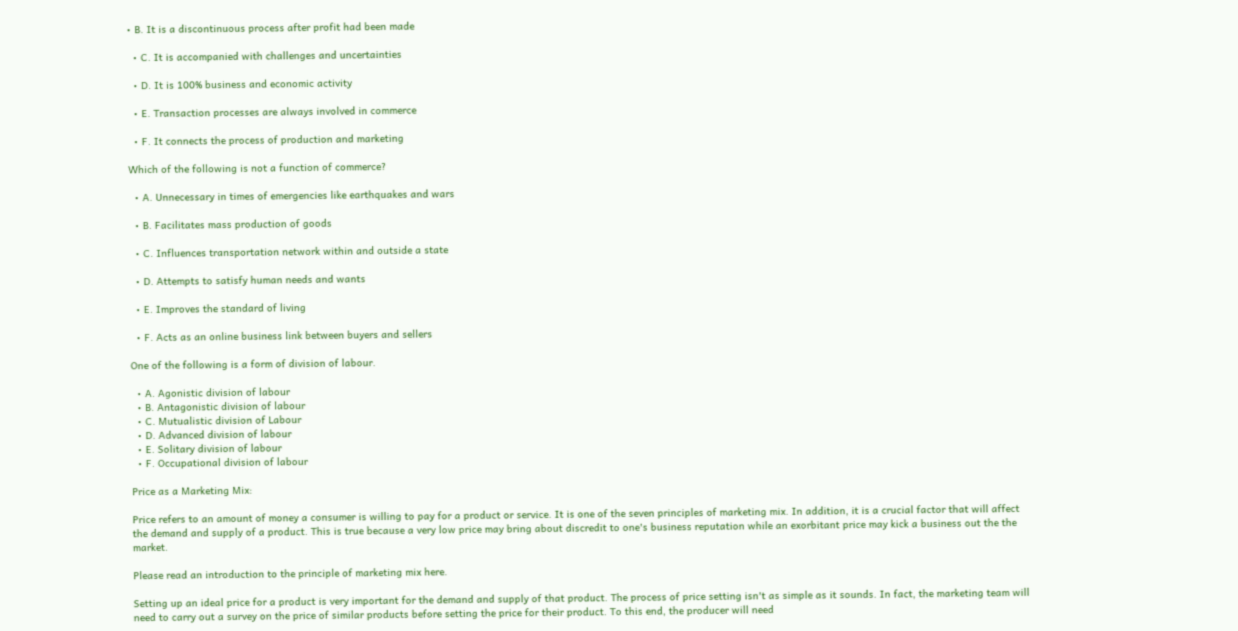• B. It is a discontinuous process after profit had been made

  • C. It is accompanied with challenges and uncertainties

  • D. It is 100% business and economic activity

  • E. Transaction processes are always involved in commerce

  • F. It connects the process of production and marketing

Which of the following is not a function of commerce?

  • A. Unnecessary in times of emergencies like earthquakes and wars

  • B. Facilitates mass production of goods

  • C. Influences transportation network within and outside a state

  • D. Attempts to satisfy human needs and wants

  • E. Improves the standard of living

  • F. Acts as an online business link between buyers and sellers

One of the following is a form of division of labour.

  • A. Agonistic division of labour
  • B. Antagonistic division of labour
  • C. Mutualistic division of Labour
  • D. Advanced division of labour
  • E. Solitary division of labour
  • F. Occupational division of labour

Price as a Marketing Mix:

Price refers to an amount of money a consumer is willing to pay for a product or service. It is one of the seven principles of marketing mix. In addition, it is a crucial factor that will affect the demand and supply of a product. This is true because a very low price may bring about discredit to one's business reputation while an exorbitant price may kick a business out the the market.

Please read an introduction to the principle of marketing mix here.

Setting up an ideal price for a product is very important for the demand and supply of that product. The process of price setting isn't as simple as it sounds. In fact, the marketing team will need to carry out a survey on the price of similar products before setting the price for their product. To this end, the producer will need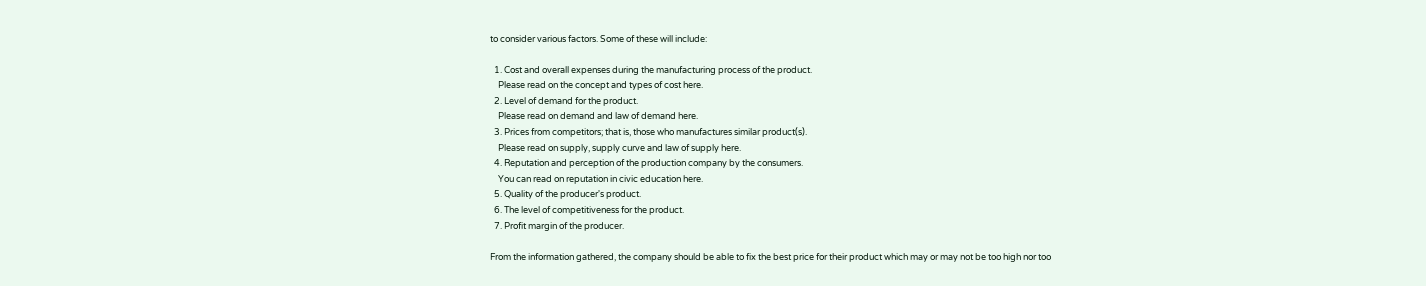to consider various factors. Some of these will include:

  1. Cost and overall expenses during the manufacturing process of the product.
    Please read on the concept and types of cost here.
  2. Level of demand for the product.
    Please read on demand and law of demand here.
  3. Prices from competitors; that is, those who manufactures similar product(s).
    Please read on supply, supply curve and law of supply here.
  4. Reputation and perception of the production company by the consumers.
    You can read on reputation in civic education here.
  5. Quality of the producer's product.
  6. The level of competitiveness for the product.
  7. Profit margin of the producer.

From the information gathered, the company should be able to fix the best price for their product which may or may not be too high nor too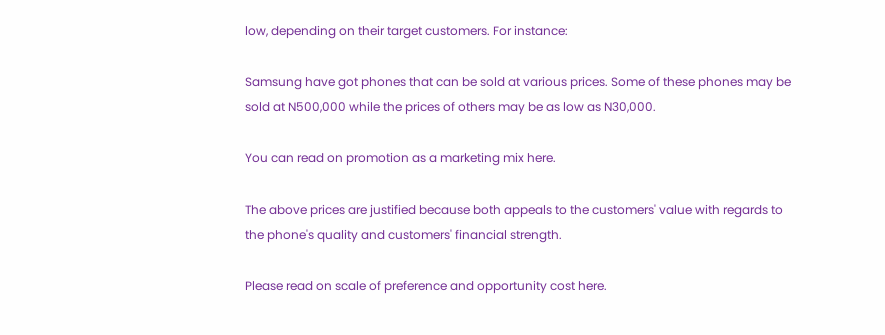low, depending on their target customers. For instance:

Samsung have got phones that can be sold at various prices. Some of these phones may be sold at N500,000 while the prices of others may be as low as N30,000.

You can read on promotion as a marketing mix here.

The above prices are justified because both appeals to the customers' value with regards to the phone's quality and customers' financial strength.

Please read on scale of preference and opportunity cost here.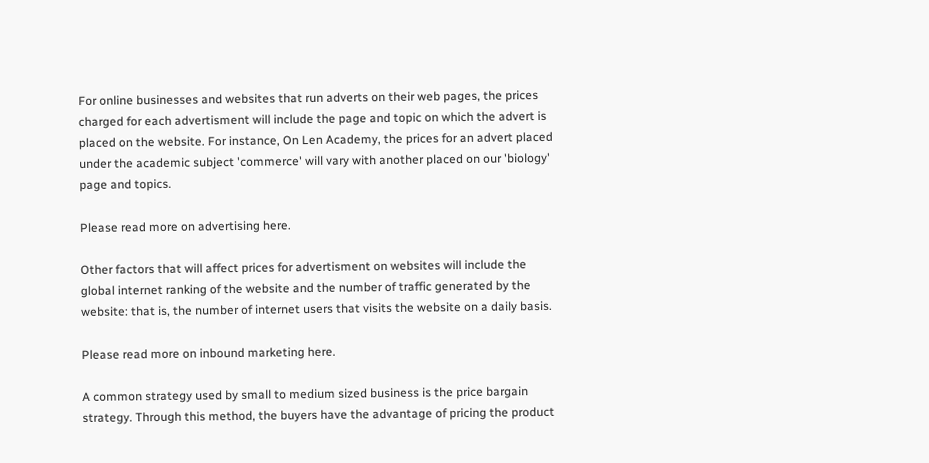For online businesses and websites that run adverts on their web pages, the prices charged for each advertisment will include the page and topic on which the advert is placed on the website. For instance, On Len Academy, the prices for an advert placed under the academic subject 'commerce' will vary with another placed on our 'biology' page and topics.

Please read more on advertising here.

Other factors that will affect prices for advertisment on websites will include the global internet ranking of the website and the number of traffic generated by the website: that is, the number of internet users that visits the website on a daily basis.

Please read more on inbound marketing here.

A common strategy used by small to medium sized business is the price bargain strategy. Through this method, the buyers have the advantage of pricing the product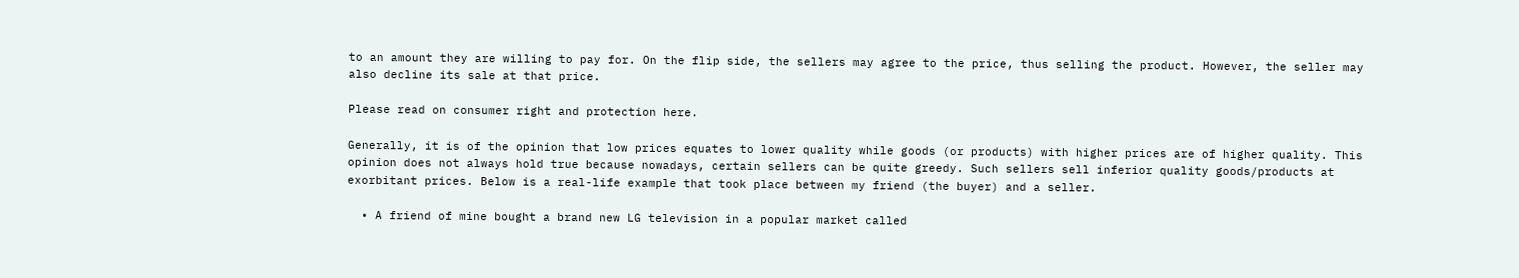to an amount they are willing to pay for. On the flip side, the sellers may agree to the price, thus selling the product. However, the seller may also decline its sale at that price.

Please read on consumer right and protection here.

Generally, it is of the opinion that low prices equates to lower quality while goods (or products) with higher prices are of higher quality. This opinion does not always hold true because nowadays, certain sellers can be quite greedy. Such sellers sell inferior quality goods/products at exorbitant prices. Below is a real-life example that took place between my friend (the buyer) and a seller.

  • A friend of mine bought a brand new LG television in a popular market called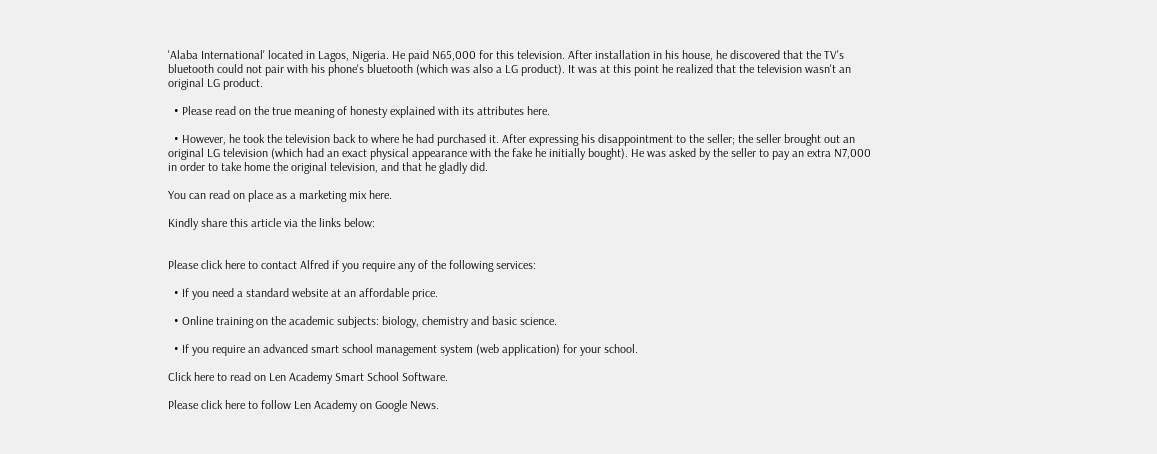'Alaba International' located in Lagos, Nigeria. He paid N65,000 for this television. After installation in his house, he discovered that the TV's bluetooth could not pair with his phone's bluetooth (which was also a LG product). It was at this point he realized that the television wasn't an original LG product.

  • Please read on the true meaning of honesty explained with its attributes here.

  • However, he took the television back to where he had purchased it. After expressing his disappointment to the seller; the seller brought out an original LG television (which had an exact physical appearance with the fake he initially bought). He was asked by the seller to pay an extra N7,000 in order to take home the original television, and that he gladly did.

You can read on place as a marketing mix here.

Kindly share this article via the links below:


Please click here to contact Alfred if you require any of the following services:

  • If you need a standard website at an affordable price.

  • Online training on the academic subjects: biology, chemistry and basic science.

  • If you require an advanced smart school management system (web application) for your school.

Click here to read on Len Academy Smart School Software.

Please click here to follow Len Academy on Google News.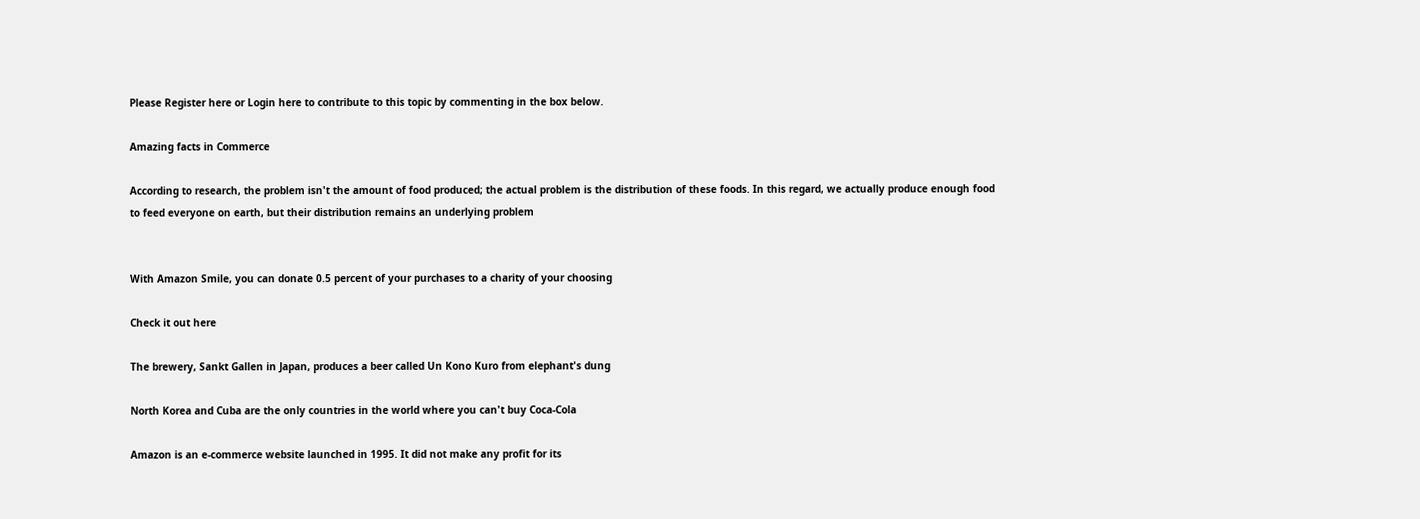Please Register here or Login here to contribute to this topic by commenting in the box below.

Amazing facts in Commerce

According to research, the problem isn't the amount of food produced; the actual problem is the distribution of these foods. In this regard, we actually produce enough food to feed everyone on earth, but their distribution remains an underlying problem


With Amazon Smile, you can donate 0.5 percent of your purchases to a charity of your choosing

Check it out here

The brewery, Sankt Gallen in Japan, produces a beer called Un Kono Kuro from elephant's dung

North Korea and Cuba are the only countries in the world where you can't buy Coca-Cola

Amazon is an e-commerce website launched in 1995. It did not make any profit for its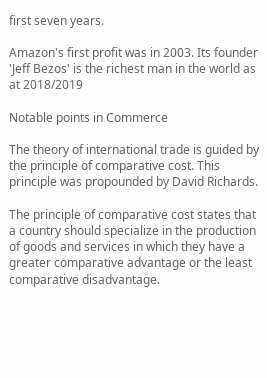first seven years.

Amazon's first profit was in 2003. Its founder 'Jeff Bezos' is the richest man in the world as at 2018/2019

Notable points in Commerce

The theory of international trade is guided by the principle of comparative cost. This principle was propounded by David Richards.

The principle of comparative cost states that a country should specialize in the production of goods and services in which they have a greater comparative advantage or the least comparative disadvantage.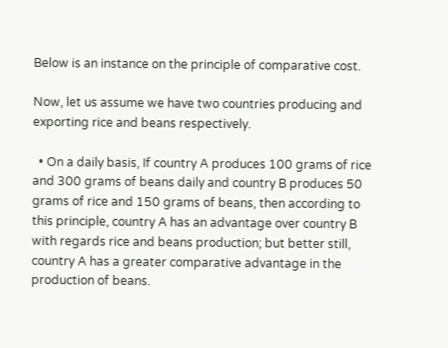Below is an instance on the principle of comparative cost.

Now, let us assume we have two countries producing and exporting rice and beans respectively.

  • On a daily basis, If country A produces 100 grams of rice and 300 grams of beans daily and country B produces 50 grams of rice and 150 grams of beans, then according to this principle, country A has an advantage over country B with regards rice and beans production; but better still, country A has a greater comparative advantage in the production of beans.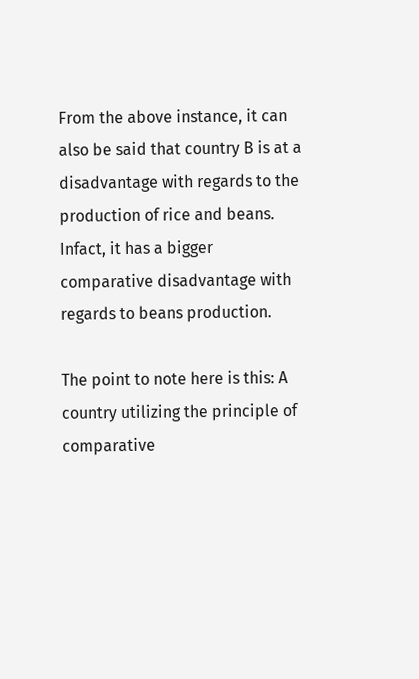From the above instance, it can also be said that country B is at a disadvantage with regards to the production of rice and beans. Infact, it has a bigger comparative disadvantage with regards to beans production.

The point to note here is this: A country utilizing the principle of comparative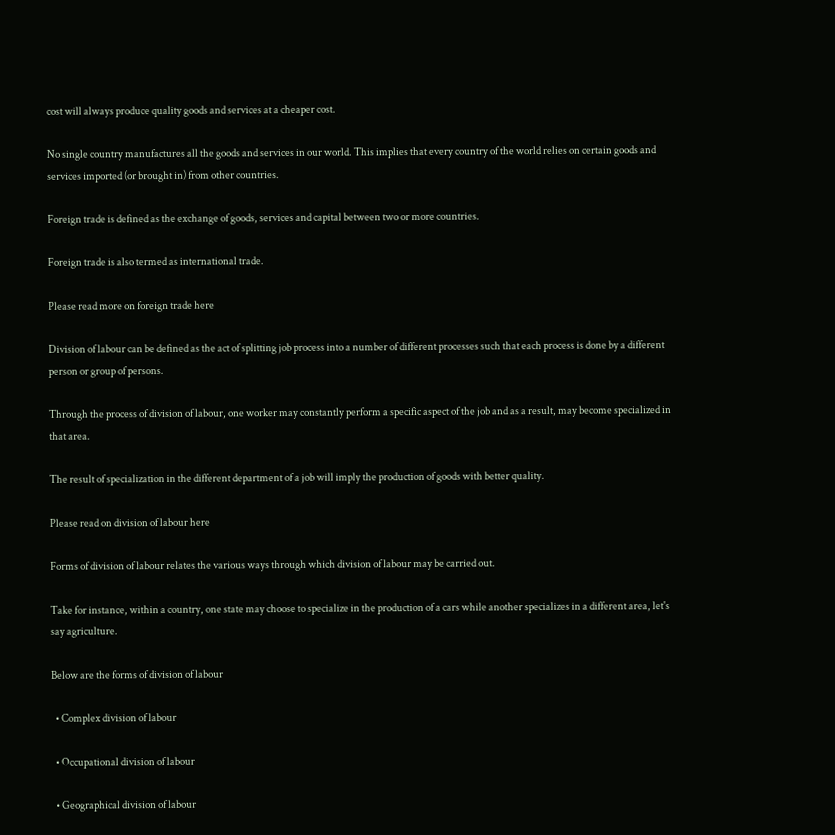cost will always produce quality goods and services at a cheaper cost.

No single country manufactures all the goods and services in our world. This implies that every country of the world relies on certain goods and services imported (or brought in) from other countries.

Foreign trade is defined as the exchange of goods, services and capital between two or more countries.

Foreign trade is also termed as international trade.

Please read more on foreign trade here

Division of labour can be defined as the act of splitting job process into a number of different processes such that each process is done by a different person or group of persons.

Through the process of division of labour, one worker may constantly perform a specific aspect of the job and as a result, may become specialized in that area.

The result of specialization in the different department of a job will imply the production of goods with better quality.

Please read on division of labour here

Forms of division of labour relates the various ways through which division of labour may be carried out.

Take for instance, within a country, one state may choose to specialize in the production of a cars while another specializes in a different area, let's say agriculture.

Below are the forms of division of labour

  • Complex division of labour

  • Occupational division of labour

  • Geographical division of labour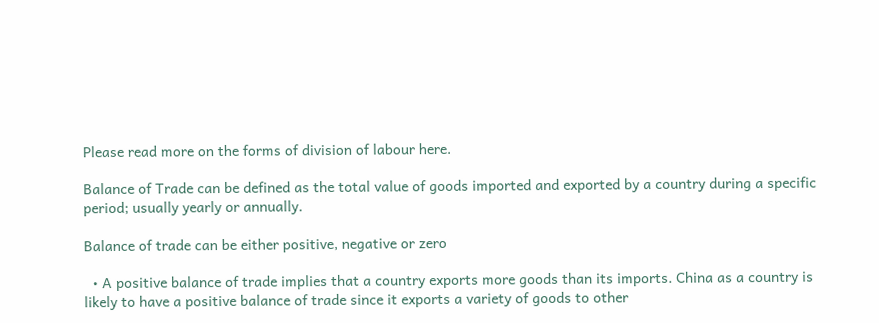Please read more on the forms of division of labour here.

Balance of Trade can be defined as the total value of goods imported and exported by a country during a specific period; usually yearly or annually.

Balance of trade can be either positive, negative or zero

  • A positive balance of trade implies that a country exports more goods than its imports. China as a country is likely to have a positive balance of trade since it exports a variety of goods to other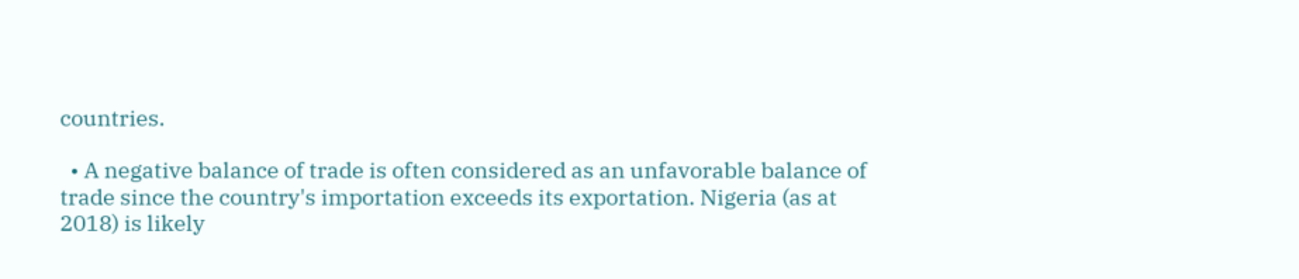countries.

  • A negative balance of trade is often considered as an unfavorable balance of trade since the country's importation exceeds its exportation. Nigeria (as at 2018) is likely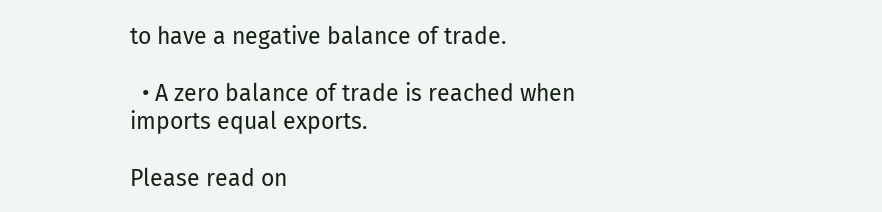to have a negative balance of trade.

  • A zero balance of trade is reached when imports equal exports.

Please read on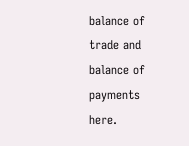balance of trade and balance of payments here.